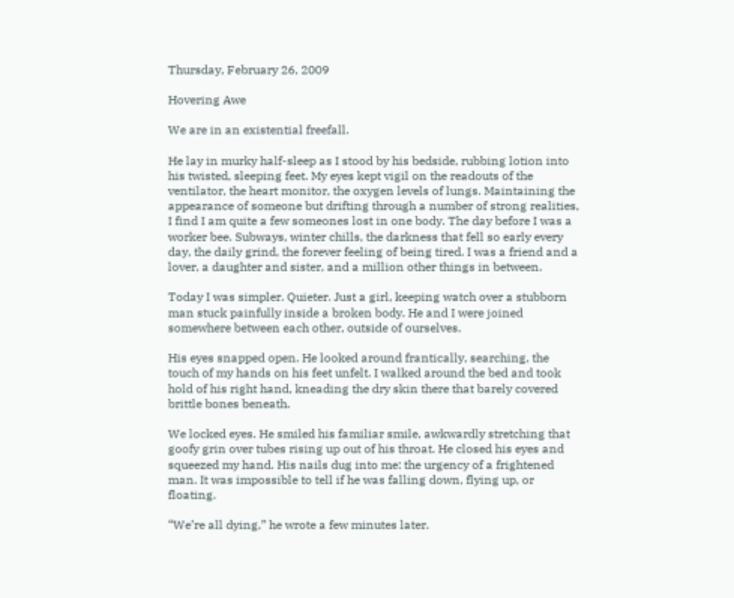Thursday, February 26, 2009

Hovering Awe

We are in an existential freefall.

He lay in murky half-sleep as I stood by his bedside, rubbing lotion into his twisted, sleeping feet. My eyes kept vigil on the readouts of the ventilator, the heart monitor, the oxygen levels of lungs. Maintaining the appearance of someone but drifting through a number of strong realities, I find I am quite a few someones lost in one body. The day before I was a worker bee. Subways, winter chills, the darkness that fell so early every day, the daily grind, the forever feeling of being tired. I was a friend and a lover, a daughter and sister, and a million other things in between.

Today I was simpler. Quieter. Just a girl, keeping watch over a stubborn man stuck painfully inside a broken body. He and I were joined somewhere between each other, outside of ourselves.

His eyes snapped open. He looked around frantically, searching, the touch of my hands on his feet unfelt. I walked around the bed and took hold of his right hand, kneading the dry skin there that barely covered brittle bones beneath.

We locked eyes. He smiled his familiar smile, awkwardly stretching that goofy grin over tubes rising up out of his throat. He closed his eyes and squeezed my hand. His nails dug into me: the urgency of a frightened man. It was impossible to tell if he was falling down, flying up, or floating.

“We’re all dying,” he wrote a few minutes later.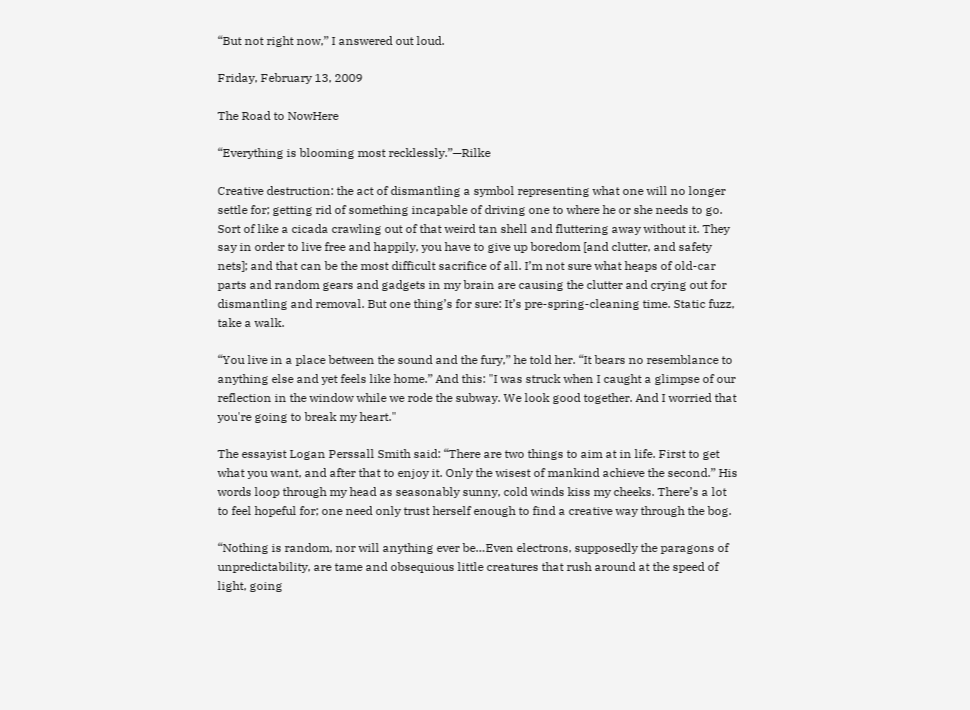“But not right now,” I answered out loud.

Friday, February 13, 2009

The Road to NowHere

“Everything is blooming most recklessly.”—Rilke

Creative destruction: the act of dismantling a symbol representing what one will no longer settle for; getting rid of something incapable of driving one to where he or she needs to go. Sort of like a cicada crawling out of that weird tan shell and fluttering away without it. They say in order to live free and happily, you have to give up boredom [and clutter, and safety nets]; and that can be the most difficult sacrifice of all. I’m not sure what heaps of old-car parts and random gears and gadgets in my brain are causing the clutter and crying out for dismantling and removal. But one thing’s for sure: It’s pre-spring-cleaning time. Static fuzz, take a walk.

“You live in a place between the sound and the fury,” he told her. “It bears no resemblance to anything else and yet feels like home.” And this: "I was struck when I caught a glimpse of our reflection in the window while we rode the subway. We look good together. And I worried that you're going to break my heart."

The essayist Logan Perssall Smith said: “There are two things to aim at in life. First to get what you want, and after that to enjoy it. Only the wisest of mankind achieve the second.” His words loop through my head as seasonably sunny, cold winds kiss my cheeks. There’s a lot to feel hopeful for; one need only trust herself enough to find a creative way through the bog.

“Nothing is random, nor will anything ever be…Even electrons, supposedly the paragons of unpredictability, are tame and obsequious little creatures that rush around at the speed of light, going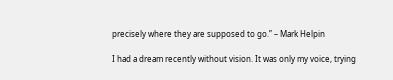precisely where they are supposed to go.” – Mark Helpin

I had a dream recently without vision. It was only my voice, trying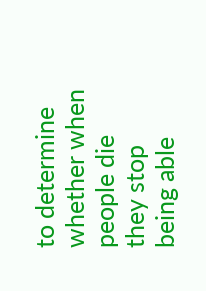to determine whether when people die they stop being able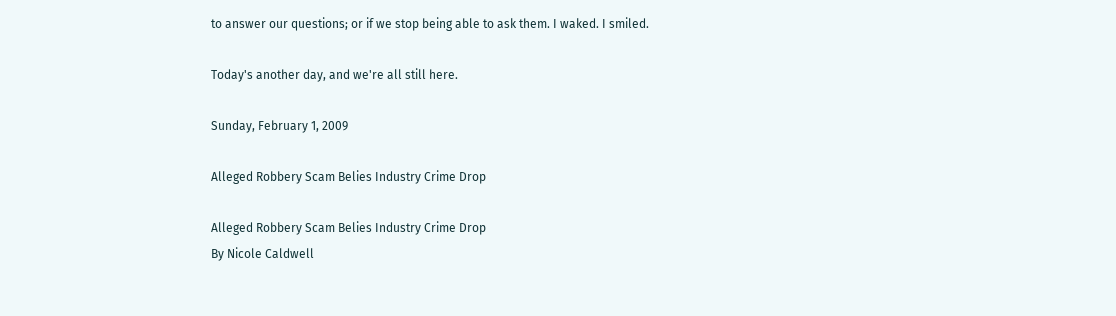to answer our questions; or if we stop being able to ask them. I waked. I smiled.

Today's another day, and we're all still here.

Sunday, February 1, 2009

Alleged Robbery Scam Belies Industry Crime Drop

Alleged Robbery Scam Belies Industry Crime Drop
By Nicole Caldwell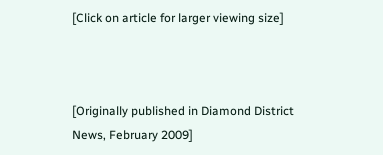[Click on article for larger viewing size]



[Originally published in Diamond District News, February 2009]